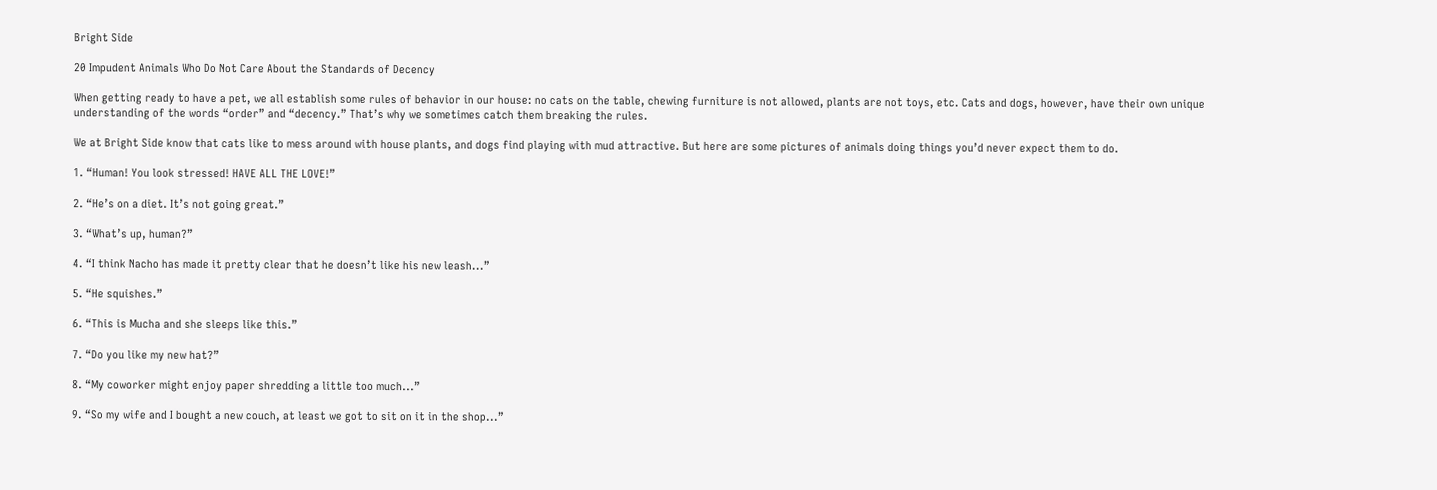Bright Side

20 Impudent Animals Who Do Not Care About the Standards of Decency

When getting ready to have a pet, we all establish some rules of behavior in our house: no cats on the table, chewing furniture is not allowed, plants are not toys, etc. Cats and dogs, however, have their own unique understanding of the words “order” and “decency.” That’s why we sometimes catch them breaking the rules.

We at Bright Side know that cats like to mess around with house plants, and dogs find playing with mud attractive. But here are some pictures of animals doing things you’d never expect them to do.

1. “Human! You look stressed! HAVE ALL THE LOVE!”

2. “He’s on a diet. It’s not going great.”

3. “What’s up, human?”

4. “I think Nacho has made it pretty clear that he doesn’t like his new leash...”

5. “He squishes.”

6. “This is Mucha and she sleeps like this.”

7. “Do you like my new hat?”

8. “My coworker might enjoy paper shredding a little too much...”

9. “So my wife and I bought a new couch, at least we got to sit on it in the shop...”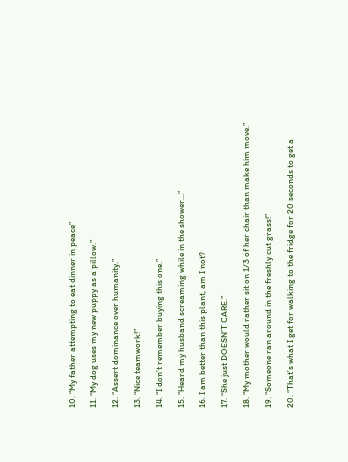10. “My father attempting to eat dinner in peace”

11. “My dog uses my new puppy as a pillow.”

12. “Assert dominance over humanity.”

13. “Nice teamwork!”

14. “I don’t remember buying this one.”

15. “Heard my husband screaming while in the shower...”

16. I am better than this plant, am I not?

17. “She just DOESN’T CARE.”

18. “My mother would rather sit on 1/3 of her chair than make him move.”

19. “Someone ran around in the freshly cut grass!”

20. “That’s what I get for walking to the fridge for 20 seconds to get a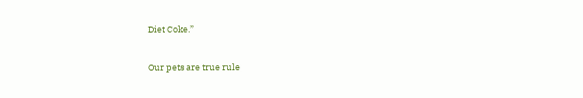Diet Coke.”

Our pets are true rule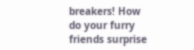breakers! How do your furry friends surprise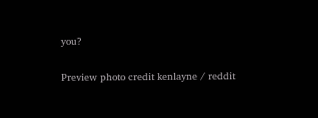you?

Preview photo credit kenlayne / reddit